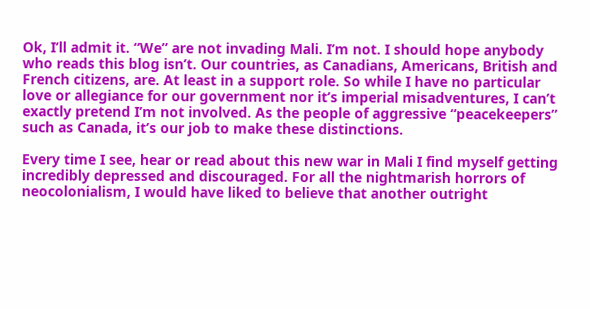Ok, I’ll admit it. “We” are not invading Mali. I’m not. I should hope anybody who reads this blog isn’t. Our countries, as Canadians, Americans, British and French citizens, are. At least in a support role. So while I have no particular love or allegiance for our government nor it’s imperial misadventures, I can’t exactly pretend I’m not involved. As the people of aggressive “peacekeepers” such as Canada, it’s our job to make these distinctions.

Every time I see, hear or read about this new war in Mali I find myself getting incredibly depressed and discouraged. For all the nightmarish horrors of neocolonialism, I would have liked to believe that another outright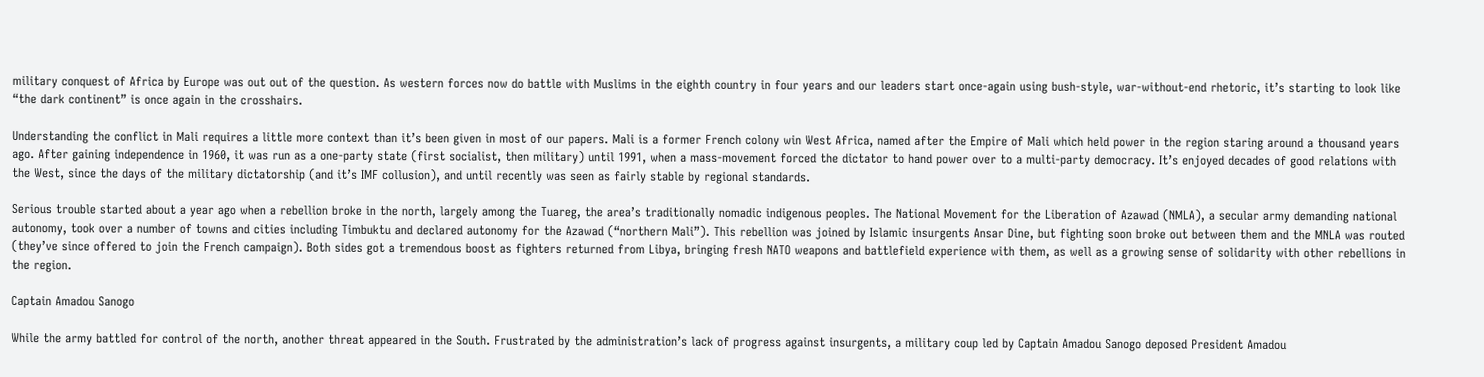military conquest of Africa by Europe was out out of the question. As western forces now do battle with Muslims in the eighth country in four years and our leaders start once-again using bush-style, war-without-end rhetoric, it’s starting to look like “the dark continent” is once again in the crosshairs.

Understanding the conflict in Mali requires a little more context than it’s been given in most of our papers. Mali is a former French colony win West Africa, named after the Empire of Mali which held power in the region staring around a thousand years ago. After gaining independence in 1960, it was run as a one-party state (first socialist, then military) until 1991, when a mass-movement forced the dictator to hand power over to a multi-party democracy. It’s enjoyed decades of good relations with the West, since the days of the military dictatorship (and it’s IMF collusion), and until recently was seen as fairly stable by regional standards.

Serious trouble started about a year ago when a rebellion broke in the north, largely among the Tuareg, the area’s traditionally nomadic indigenous peoples. The National Movement for the Liberation of Azawad (NMLA), a secular army demanding national autonomy, took over a number of towns and cities including Timbuktu and declared autonomy for the Azawad (“northern Mali”). This rebellion was joined by Islamic insurgents Ansar Dine, but fighting soon broke out between them and the MNLA was routed (they’ve since offered to join the French campaign). Both sides got a tremendous boost as fighters returned from Libya, bringing fresh NATO weapons and battlefield experience with them, as well as a growing sense of solidarity with other rebellions in the region.

Captain Amadou Sanogo

While the army battled for control of the north, another threat appeared in the South. Frustrated by the administration’s lack of progress against insurgents, a military coup led by Captain Amadou Sanogo deposed President Amadou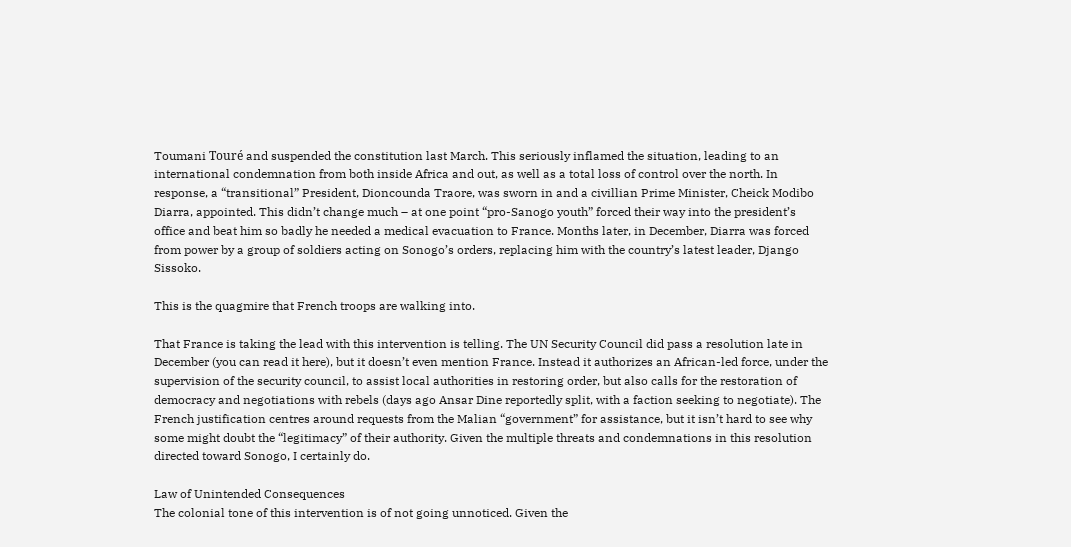Toumani Touré and suspended the constitution last March. This seriously inflamed the situation, leading to an international condemnation from both inside Africa and out, as well as a total loss of control over the north. In response, a “transitional” President, Dioncounda Traore, was sworn in and a civillian Prime Minister, Cheick Modibo Diarra, appointed. This didn’t change much – at one point “pro-Sanogo youth” forced their way into the president’s office and beat him so badly he needed a medical evacuation to France. Months later, in December, Diarra was forced from power by a group of soldiers acting on Sonogo’s orders, replacing him with the country’s latest leader, Django Sissoko.

This is the quagmire that French troops are walking into.

That France is taking the lead with this intervention is telling. The UN Security Council did pass a resolution late in December (you can read it here), but it doesn’t even mention France. Instead it authorizes an African-led force, under the supervision of the security council, to assist local authorities in restoring order, but also calls for the restoration of democracy and negotiations with rebels (days ago Ansar Dine reportedly split, with a faction seeking to negotiate). The French justification centres around requests from the Malian “government” for assistance, but it isn’t hard to see why some might doubt the “legitimacy” of their authority. Given the multiple threats and condemnations in this resolution directed toward Sonogo, I certainly do.

Law of Unintended Consequences
The colonial tone of this intervention is of not going unnoticed. Given the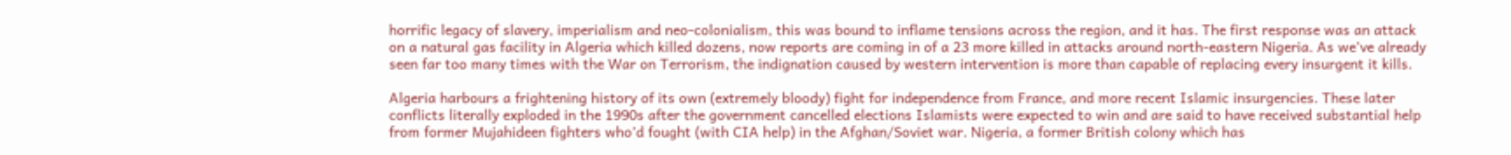horrific legacy of slavery, imperialism and neo-colonialism, this was bound to inflame tensions across the region, and it has. The first response was an attack on a natural gas facility in Algeria which killed dozens, now reports are coming in of a 23 more killed in attacks around north-eastern Nigeria. As we’ve already seen far too many times with the War on Terrorism, the indignation caused by western intervention is more than capable of replacing every insurgent it kills.

Algeria harbours a frightening history of its own (extremely bloody) fight for independence from France, and more recent Islamic insurgencies. These later conflicts literally exploded in the 1990s after the government cancelled elections Islamists were expected to win and are said to have received substantial help from former Mujahideen fighters who’d fought (with CIA help) in the Afghan/Soviet war. Nigeria, a former British colony which has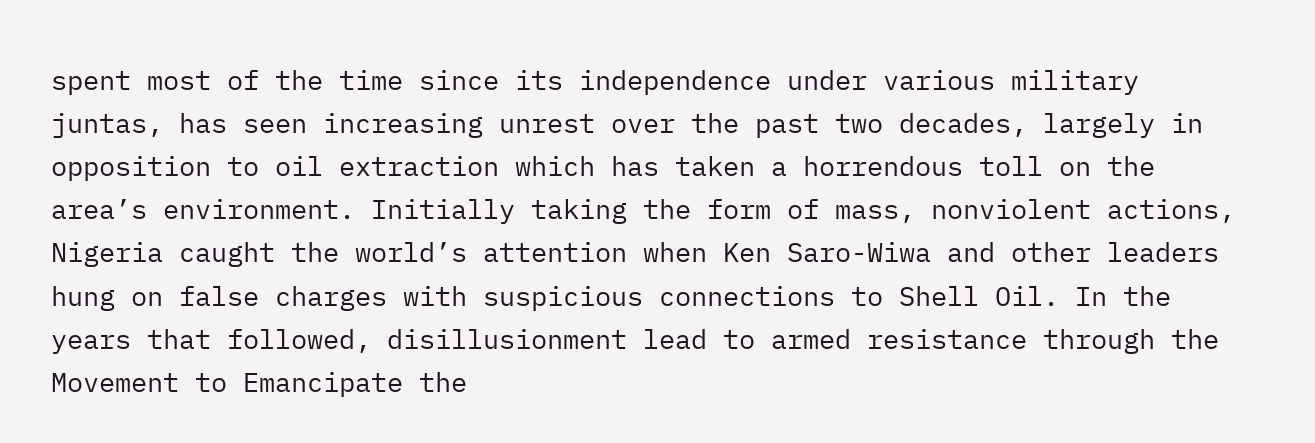spent most of the time since its independence under various military juntas, has seen increasing unrest over the past two decades, largely in opposition to oil extraction which has taken a horrendous toll on the area’s environment. Initially taking the form of mass, nonviolent actions, Nigeria caught the world’s attention when Ken Saro-Wiwa and other leaders hung on false charges with suspicious connections to Shell Oil. In the years that followed, disillusionment lead to armed resistance through the Movement to Emancipate the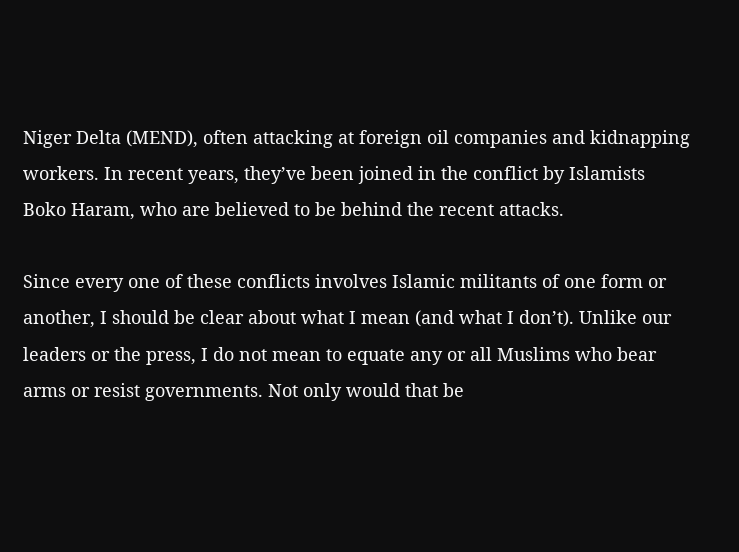Niger Delta (MEND), often attacking at foreign oil companies and kidnapping workers. In recent years, they’ve been joined in the conflict by Islamists Boko Haram, who are believed to be behind the recent attacks.

Since every one of these conflicts involves Islamic militants of one form or another, I should be clear about what I mean (and what I don’t). Unlike our leaders or the press, I do not mean to equate any or all Muslims who bear arms or resist governments. Not only would that be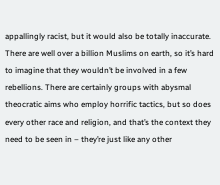appallingly racist, but it would also be totally inaccurate. There are well over a billion Muslims on earth, so it’s hard to imagine that they wouldn’t be involved in a few rebellions. There are certainly groups with abysmal theocratic aims who employ horrific tactics, but so does every other race and religion, and that’s the context they need to be seen in – they’re just like any other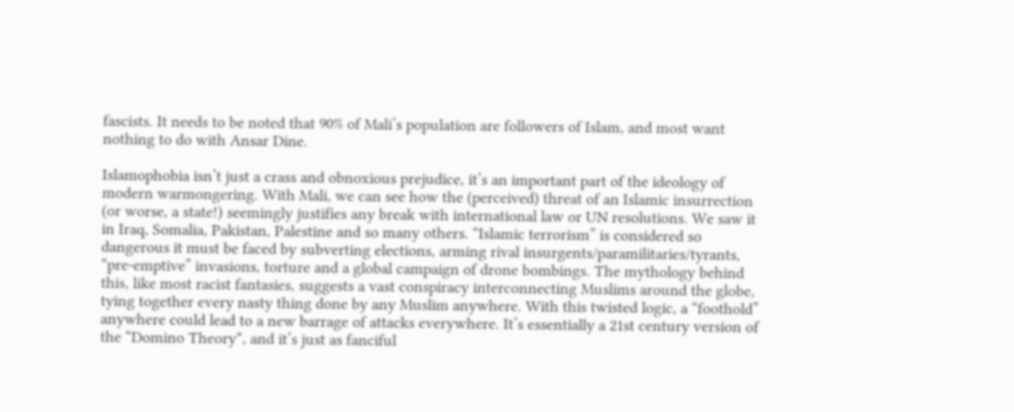fascists. It needs to be noted that 90% of Mali’s population are followers of Islam, and most want nothing to do with Ansar Dine.

Islamophobia isn’t just a crass and obnoxious prejudice, it’s an important part of the ideology of modern warmongering. With Mali, we can see how the (perceived) threat of an Islamic insurrection (or worse, a state!) seemingly justifies any break with international law or UN resolutions. We saw it in Iraq, Somalia, Pakistan, Palestine and so many others. “Islamic terrorism” is considered so dangerous it must be faced by subverting elections, arming rival insurgents/paramilitaries/tyrants, “pre-emptive” invasions, torture and a global campaign of drone bombings. The mythology behind this, like most racist fantasies, suggests a vast conspiracy interconnecting Muslims around the globe, tying together every nasty thing done by any Muslim anywhere. With this twisted logic, a “foothold” anywhere could lead to a new barrage of attacks everywhere. It’s essentially a 21st century version of the “Domino Theory“, and it’s just as fanciful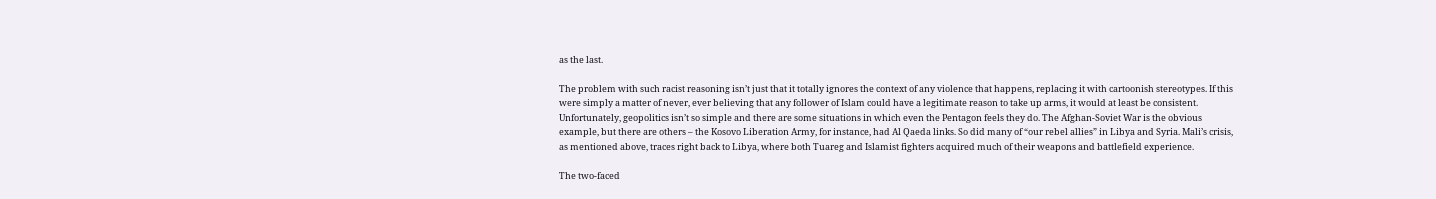as the last.

The problem with such racist reasoning isn’t just that it totally ignores the context of any violence that happens, replacing it with cartoonish stereotypes. If this were simply a matter of never, ever believing that any follower of Islam could have a legitimate reason to take up arms, it would at least be consistent. Unfortunately, geopolitics isn’t so simple and there are some situations in which even the Pentagon feels they do. The Afghan-Soviet War is the obvious example, but there are others – the Kosovo Liberation Army, for instance, had Al Qaeda links. So did many of “our rebel allies” in Libya and Syria. Mali’s crisis, as mentioned above, traces right back to Libya, where both Tuareg and Islamist fighters acquired much of their weapons and battlefield experience.

The two-faced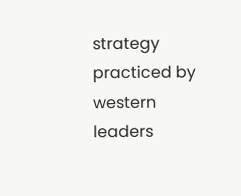strategy practiced by western leaders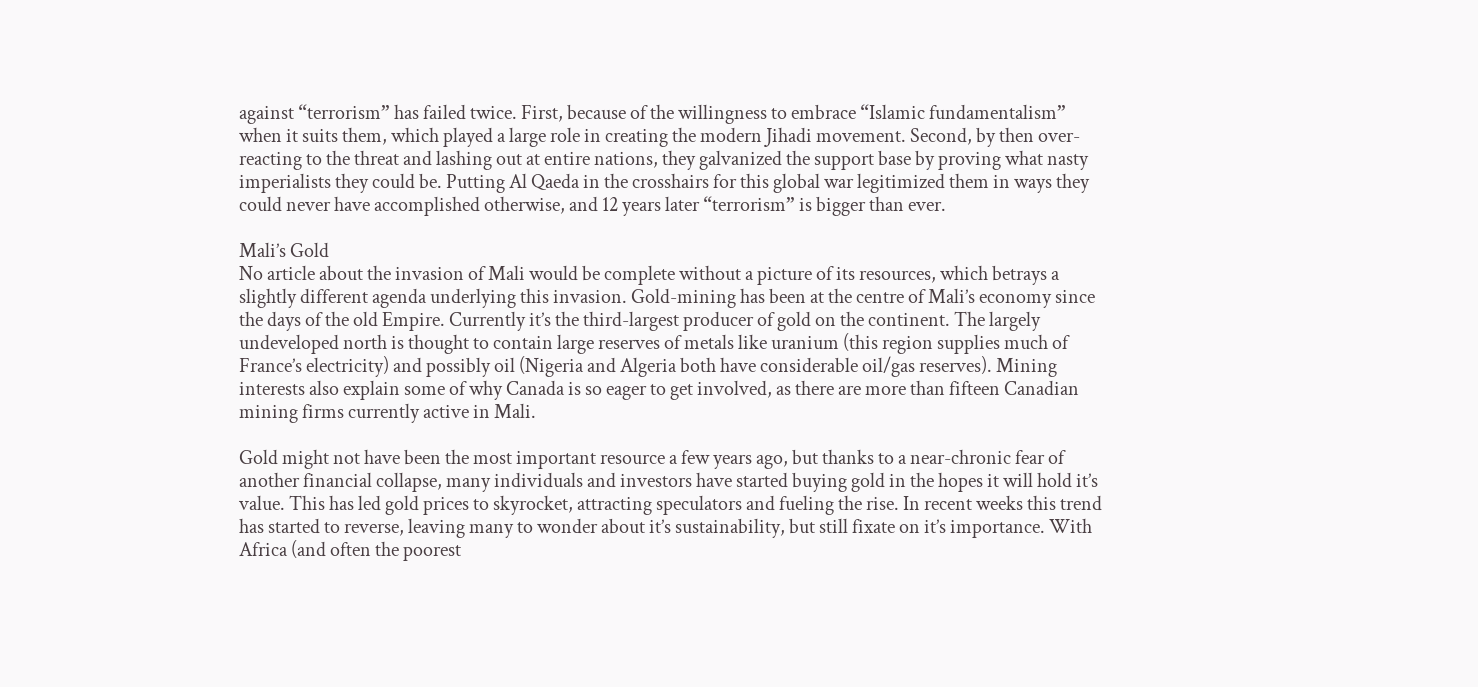against “terrorism” has failed twice. First, because of the willingness to embrace “Islamic fundamentalism” when it suits them, which played a large role in creating the modern Jihadi movement. Second, by then over-reacting to the threat and lashing out at entire nations, they galvanized the support base by proving what nasty imperialists they could be. Putting Al Qaeda in the crosshairs for this global war legitimized them in ways they could never have accomplished otherwise, and 12 years later “terrorism” is bigger than ever.

Mali’s Gold
No article about the invasion of Mali would be complete without a picture of its resources, which betrays a slightly different agenda underlying this invasion. Gold-mining has been at the centre of Mali’s economy since the days of the old Empire. Currently it’s the third-largest producer of gold on the continent. The largely undeveloped north is thought to contain large reserves of metals like uranium (this region supplies much of France’s electricity) and possibly oil (Nigeria and Algeria both have considerable oil/gas reserves). Mining interests also explain some of why Canada is so eager to get involved, as there are more than fifteen Canadian mining firms currently active in Mali.

Gold might not have been the most important resource a few years ago, but thanks to a near-chronic fear of another financial collapse, many individuals and investors have started buying gold in the hopes it will hold it’s value. This has led gold prices to skyrocket, attracting speculators and fueling the rise. In recent weeks this trend has started to reverse, leaving many to wonder about it’s sustainability, but still fixate on it’s importance. With Africa (and often the poorest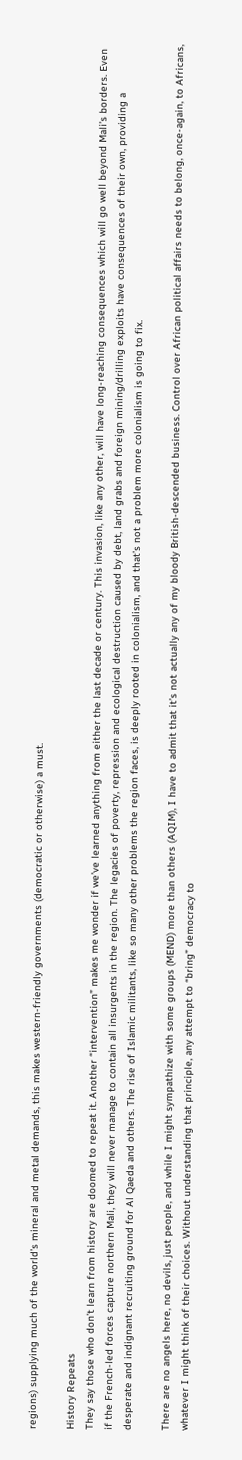regions) supplying much of the world’s mineral and metal demands, this makes western-friendly governments (democratic or otherwise) a must.

History Repeats
They say those who don’t learn from history are doomed to repeat it. Another “intervention” makes me wonder if we’ve learned anything from either the last decade or century. This invasion, like any other, will have long-reaching consequences which will go well beyond Mali’s borders. Even if the French-led forces capture northern Mali, they will never manage to contain all insurgents in the region. The legacies of poverty, repression and ecological destruction caused by debt, land grabs and foreign mining/drilling exploits have consequences of their own, providing a desperate and indignant recruiting ground for Al Qaeda and others. The rise of Islamic militants, like so many other problems the region faces, is deeply rooted in colonialism, and that’s not a problem more colonialism is going to fix.

There are no angels here, no devils, just people, and while I might sympathize with some groups (MEND) more than others (AQIM), I have to admit that it’s not actually any of my bloody British-descended business. Control over African political affairs needs to belong, once-again, to Africans, whatever I might think of their choices. Without understanding that principle, any attempt to “bring” democracy to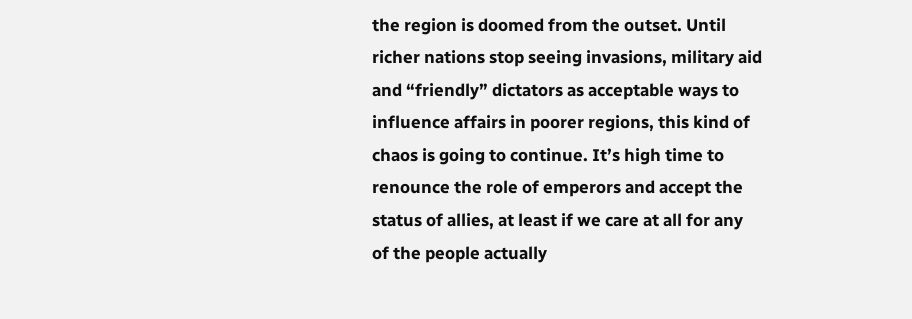the region is doomed from the outset. Until richer nations stop seeing invasions, military aid and “friendly” dictators as acceptable ways to influence affairs in poorer regions, this kind of chaos is going to continue. It’s high time to renounce the role of emperors and accept the status of allies, at least if we care at all for any of the people actually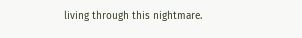living through this nightmare.